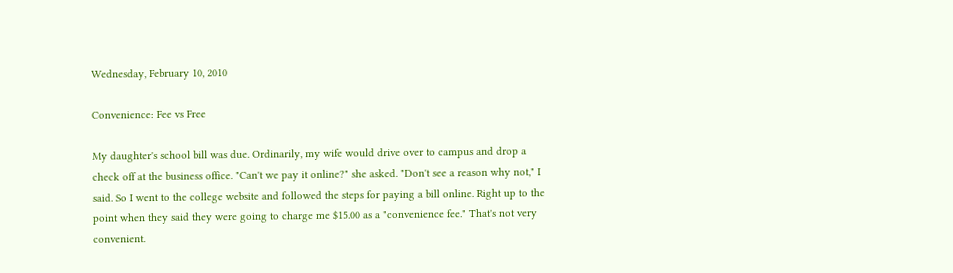Wednesday, February 10, 2010

Convenience: Fee vs Free

My daughter's school bill was due. Ordinarily, my wife would drive over to campus and drop a check off at the business office. "Can't we pay it online?" she asked. "Don't see a reason why not," I said. So I went to the college website and followed the steps for paying a bill online. Right up to the point when they said they were going to charge me $15.00 as a "convenience fee." That's not very convenient.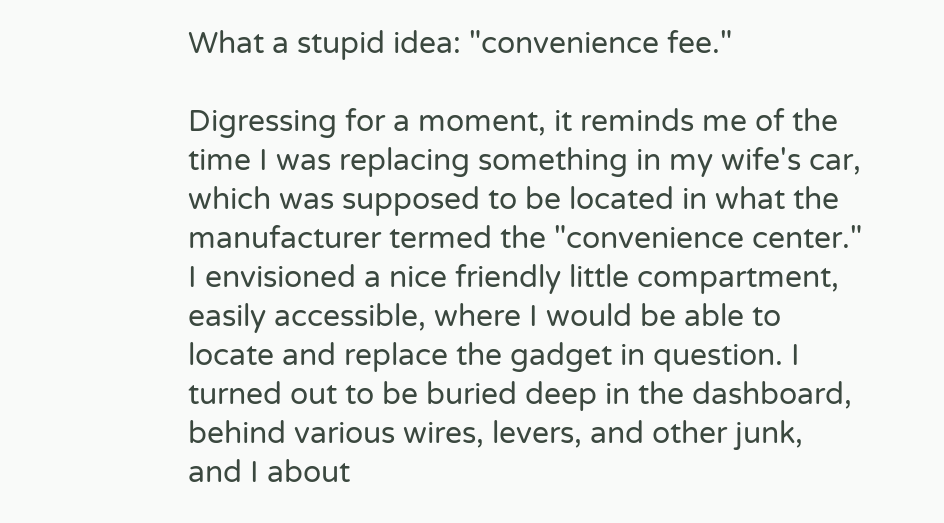What a stupid idea: "convenience fee."

Digressing for a moment, it reminds me of the time I was replacing something in my wife's car, which was supposed to be located in what the manufacturer termed the "convenience center." I envisioned a nice friendly little compartment, easily accessible, where I would be able to locate and replace the gadget in question. I turned out to be buried deep in the dashboard, behind various wires, levers, and other junk, and I about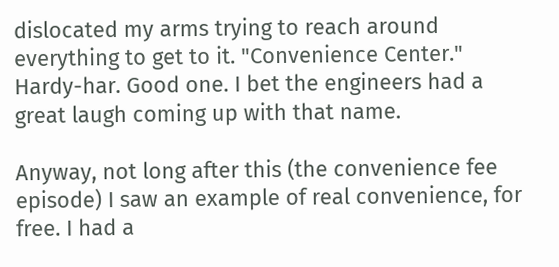dislocated my arms trying to reach around everything to get to it. "Convenience Center." Hardy-har. Good one. I bet the engineers had a great laugh coming up with that name.

Anyway, not long after this (the convenience fee episode) I saw an example of real convenience, for free. I had a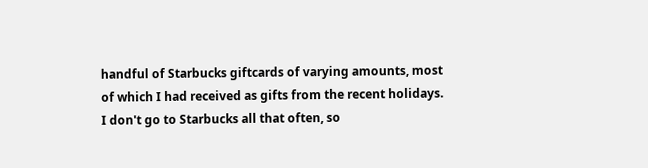handful of Starbucks giftcards of varying amounts, most of which I had received as gifts from the recent holidays. I don't go to Starbucks all that often, so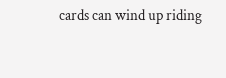cards can wind up riding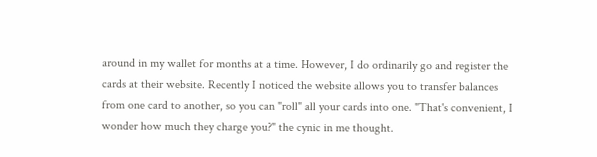around in my wallet for months at a time. However, I do ordinarily go and register the cards at their website. Recently I noticed the website allows you to transfer balances from one card to another, so you can "roll" all your cards into one. "That's convenient, I wonder how much they charge you?" the cynic in me thought.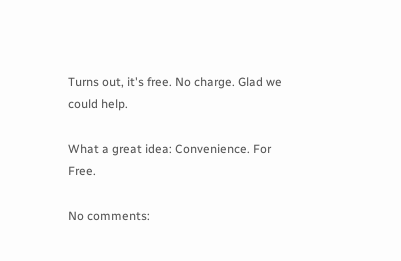Turns out, it's free. No charge. Glad we could help.

What a great idea: Convenience. For Free.

No comments: